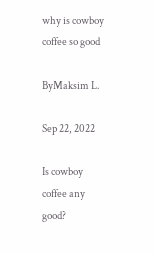why is cowboy coffee so good

ByMaksim L.

Sep 22, 2022

Is cowboy coffee any good?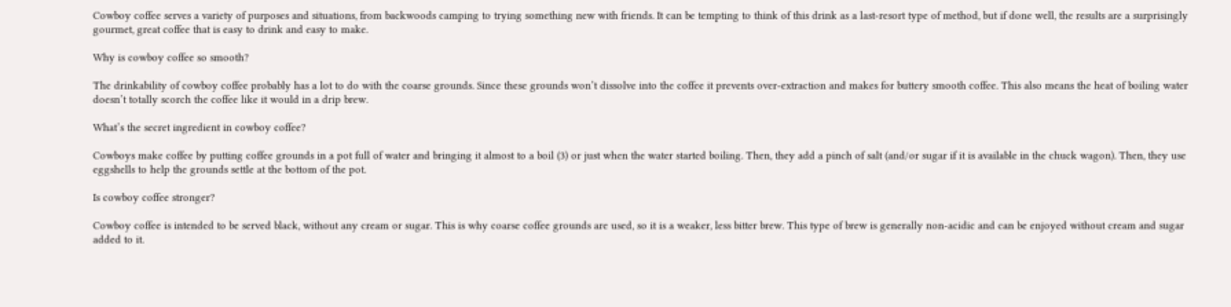Cowboy coffee serves a variety of purposes and situations, from backwoods camping to trying something new with friends. It can be tempting to think of this drink as a last-resort type of method, but if done well, the results are a surprisingly gourmet, great coffee that is easy to drink and easy to make.

Why is cowboy coffee so smooth?

The drinkability of cowboy coffee probably has a lot to do with the coarse grounds. Since these grounds won’t dissolve into the coffee it prevents over-extraction and makes for buttery smooth coffee. This also means the heat of boiling water doesn’t totally scorch the coffee like it would in a drip brew.

What’s the secret ingredient in cowboy coffee?

Cowboys make coffee by putting coffee grounds in a pot full of water and bringing it almost to a boil (3) or just when the water started boiling. Then, they add a pinch of salt (and/or sugar if it is available in the chuck wagon). Then, they use eggshells to help the grounds settle at the bottom of the pot.

Is cowboy coffee stronger?

Cowboy coffee is intended to be served black, without any cream or sugar. This is why coarse coffee grounds are used, so it is a weaker, less bitter brew. This type of brew is generally non-acidic and can be enjoyed without cream and sugar added to it.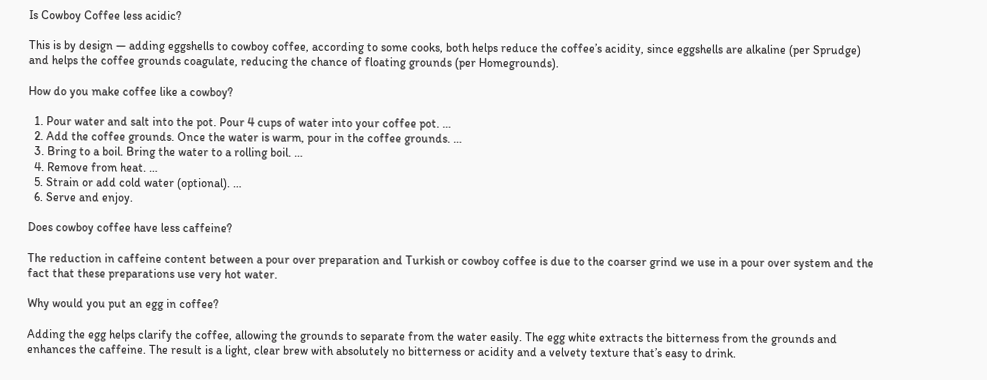Is Cowboy Coffee less acidic?

This is by design — adding eggshells to cowboy coffee, according to some cooks, both helps reduce the coffee’s acidity, since eggshells are alkaline (per Sprudge) and helps the coffee grounds coagulate, reducing the chance of floating grounds (per Homegrounds).

How do you make coffee like a cowboy?

  1. Pour water and salt into the pot. Pour 4 cups of water into your coffee pot. …
  2. Add the coffee grounds. Once the water is warm, pour in the coffee grounds. …
  3. Bring to a boil. Bring the water to a rolling boil. …
  4. Remove from heat. …
  5. Strain or add cold water (optional). …
  6. Serve and enjoy.

Does cowboy coffee have less caffeine?

The reduction in caffeine content between a pour over preparation and Turkish or cowboy coffee is due to the coarser grind we use in a pour over system and the fact that these preparations use very hot water.

Why would you put an egg in coffee?

Adding the egg helps clarify the coffee, allowing the grounds to separate from the water easily. The egg white extracts the bitterness from the grounds and enhances the caffeine. The result is a light, clear brew with absolutely no bitterness or acidity and a velvety texture that’s easy to drink.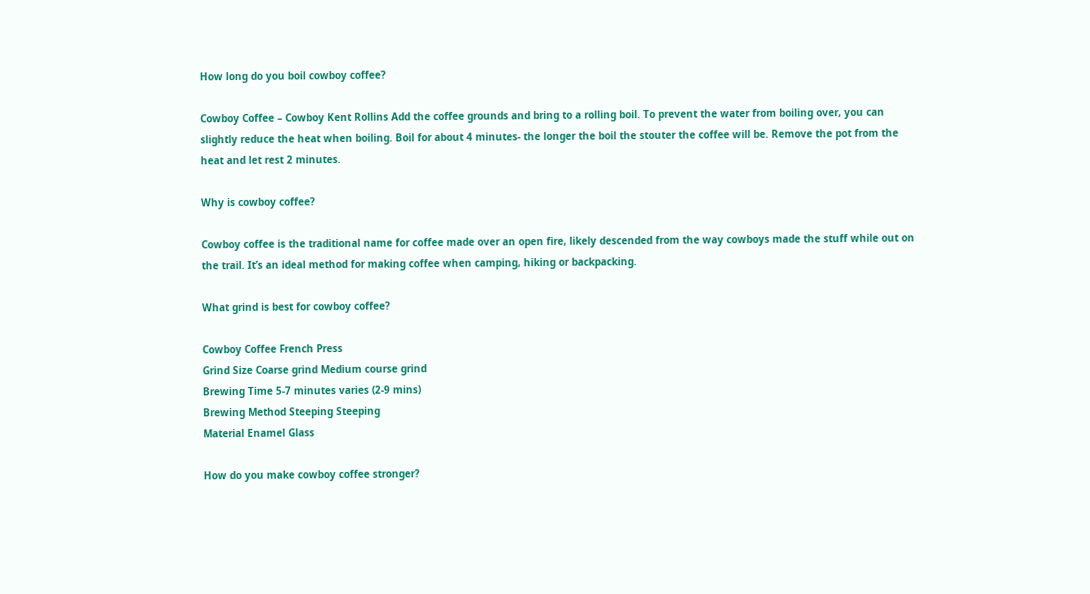How long do you boil cowboy coffee?

Cowboy Coffee – Cowboy Kent Rollins Add the coffee grounds and bring to a rolling boil. To prevent the water from boiling over, you can slightly reduce the heat when boiling. Boil for about 4 minutes- the longer the boil the stouter the coffee will be. Remove the pot from the heat and let rest 2 minutes.

Why is cowboy coffee?

Cowboy coffee is the traditional name for coffee made over an open fire, likely descended from the way cowboys made the stuff while out on the trail. It’s an ideal method for making coffee when camping, hiking or backpacking.

What grind is best for cowboy coffee?

Cowboy Coffee French Press
Grind Size Coarse grind Medium course grind
Brewing Time 5-7 minutes varies (2-9 mins)
Brewing Method Steeping Steeping
Material Enamel Glass

How do you make cowboy coffee stronger?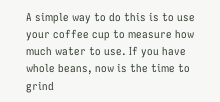A simple way to do this is to use your coffee cup to measure how much water to use. If you have whole beans, now is the time to grind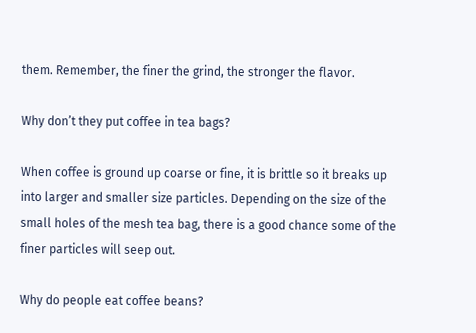them. Remember, the finer the grind, the stronger the flavor.

Why don’t they put coffee in tea bags?

When coffee is ground up coarse or fine, it is brittle so it breaks up into larger and smaller size particles. Depending on the size of the small holes of the mesh tea bag, there is a good chance some of the finer particles will seep out.

Why do people eat coffee beans?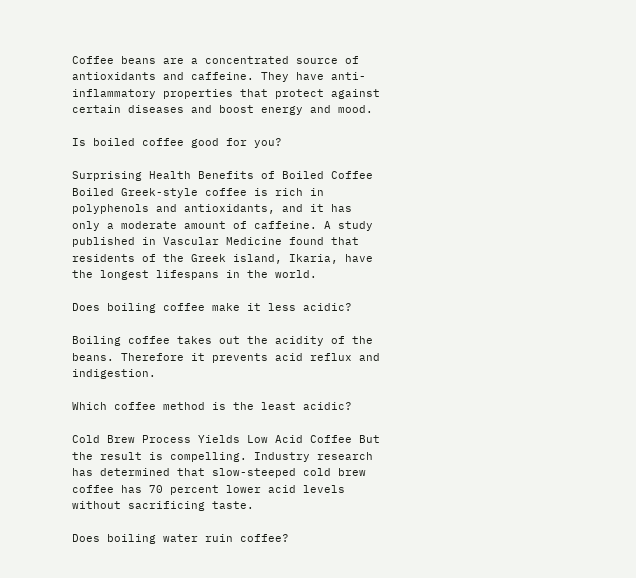Coffee beans are a concentrated source of antioxidants and caffeine. They have anti-inflammatory properties that protect against certain diseases and boost energy and mood.

Is boiled coffee good for you?

Surprising Health Benefits of Boiled Coffee Boiled Greek-style coffee is rich in polyphenols and antioxidants, and it has only a moderate amount of caffeine. A study published in Vascular Medicine found that residents of the Greek island, Ikaria, have the longest lifespans in the world.

Does boiling coffee make it less acidic?

Boiling coffee takes out the acidity of the beans. Therefore it prevents acid reflux and indigestion.

Which coffee method is the least acidic?

Cold Brew Process Yields Low Acid Coffee But the result is compelling. Industry research has determined that slow-steeped cold brew coffee has 70 percent lower acid levels without sacrificing taste.

Does boiling water ruin coffee?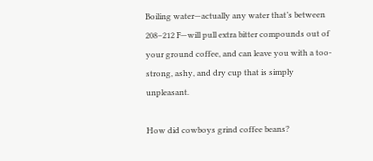Boiling water—actually any water that’s between 208–212 F—will pull extra bitter compounds out of your ground coffee, and can leave you with a too-strong, ashy, and dry cup that is simply unpleasant.

How did cowboys grind coffee beans?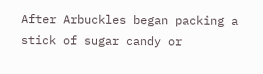After Arbuckles began packing a stick of sugar candy or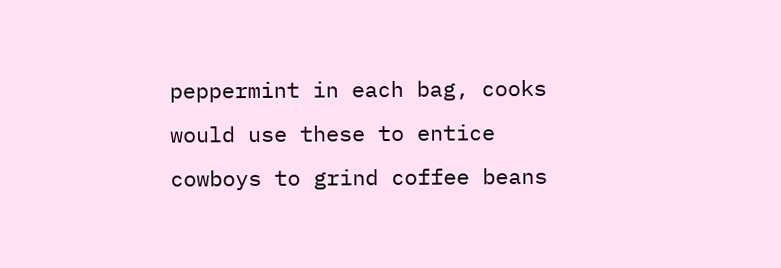peppermint in each bag, cooks would use these to entice cowboys to grind coffee beans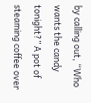by calling out, “Who wants the candy tonight?” A pot of steaming coffee over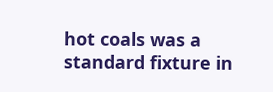hot coals was a standard fixture in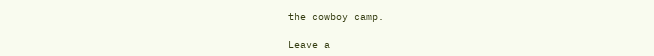the cowboy camp.

Leave a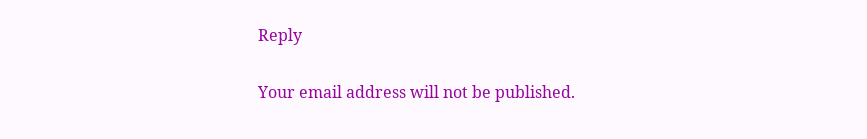Reply

Your email address will not be published.